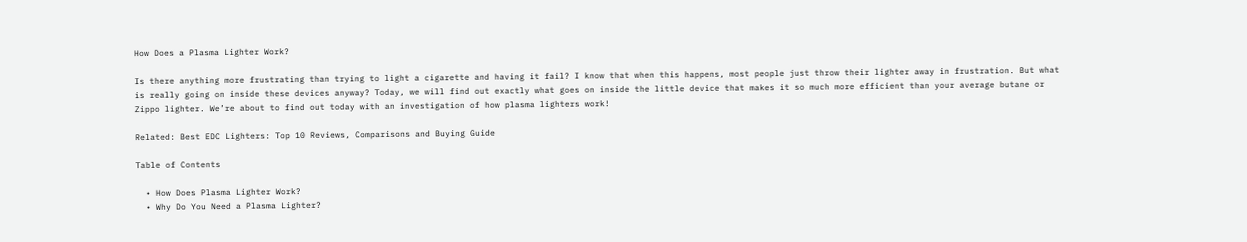How Does a Plasma Lighter Work?

Is there anything more frustrating than trying to light a cigarette and having it fail? I know that when this happens, most people just throw their lighter away in frustration. But what is really going on inside these devices anyway? Today, we will find out exactly what goes on inside the little device that makes it so much more efficient than your average butane or Zippo lighter. We’re about to find out today with an investigation of how plasma lighters work!

Related: Best EDC Lighters: Top 10 Reviews, Comparisons and Buying Guide

Table of Contents

  • How Does Plasma Lighter Work?
  • Why Do You Need a Plasma Lighter?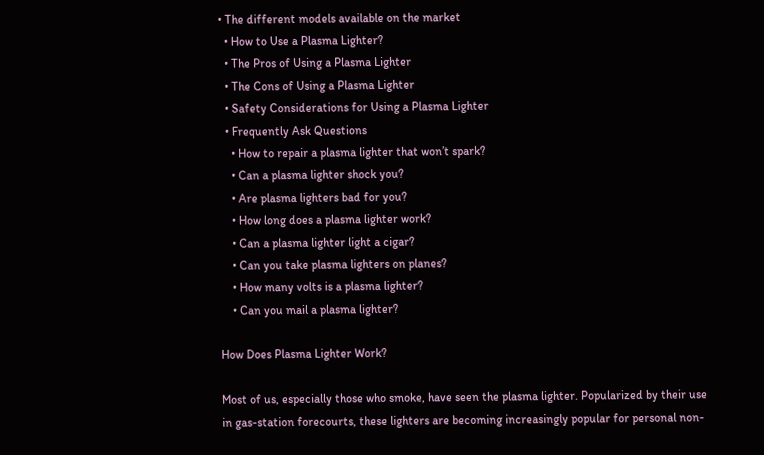• The different models available on the market
  • How to Use a Plasma Lighter?
  • The Pros of Using a Plasma Lighter
  • The Cons of Using a Plasma Lighter
  • Safety Considerations for Using a Plasma Lighter
  • Frequently Ask Questions
    • How to repair a plasma lighter that won’t spark?
    • Can a plasma lighter shock you?
    • Are plasma lighters bad for you?
    • How long does a plasma lighter work?
    • Can a plasma lighter light a cigar?
    • Can you take plasma lighters on planes?
    • How many volts is a plasma lighter?
    • Can you mail a plasma lighter?

How Does Plasma Lighter Work?

Most of us, especially those who smoke, have seen the plasma lighter. Popularized by their use in gas-station forecourts, these lighters are becoming increasingly popular for personal non-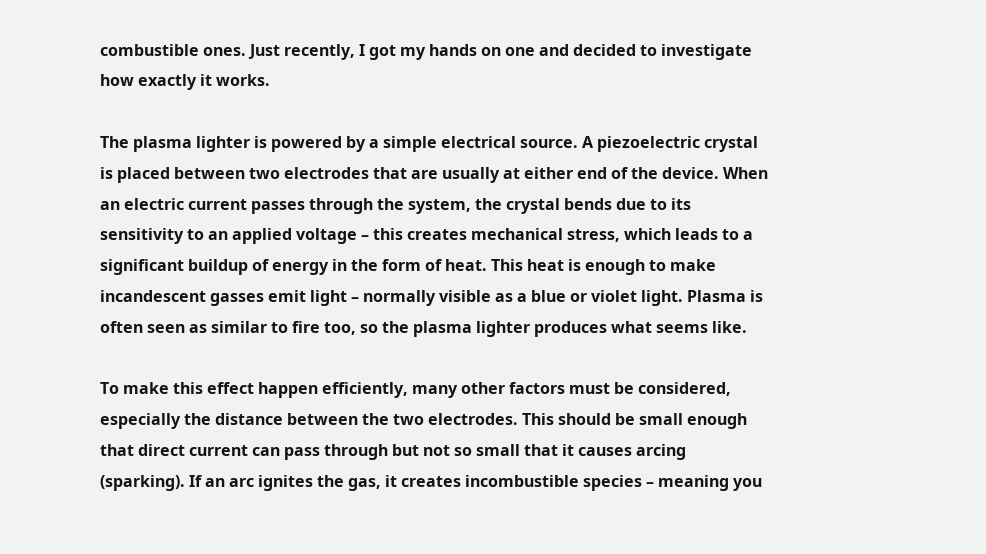combustible ones. Just recently, I got my hands on one and decided to investigate how exactly it works.

The plasma lighter is powered by a simple electrical source. A piezoelectric crystal is placed between two electrodes that are usually at either end of the device. When an electric current passes through the system, the crystal bends due to its sensitivity to an applied voltage – this creates mechanical stress, which leads to a significant buildup of energy in the form of heat. This heat is enough to make incandescent gasses emit light – normally visible as a blue or violet light. Plasma is often seen as similar to fire too, so the plasma lighter produces what seems like.

To make this effect happen efficiently, many other factors must be considered, especially the distance between the two electrodes. This should be small enough that direct current can pass through but not so small that it causes arcing (sparking). If an arc ignites the gas, it creates incombustible species – meaning you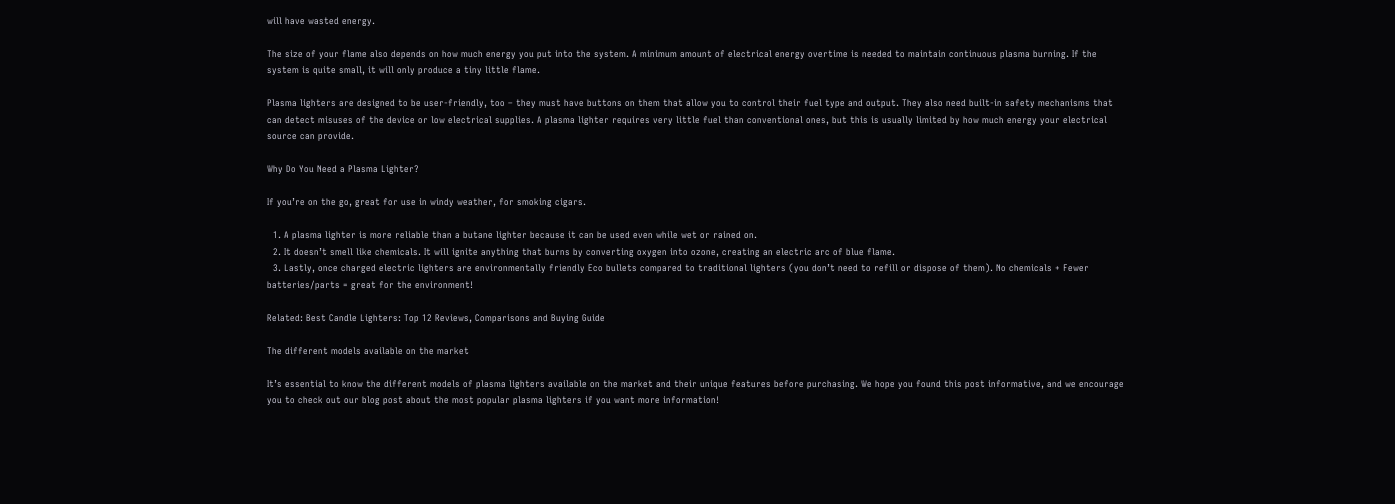will have wasted energy.

The size of your flame also depends on how much energy you put into the system. A minimum amount of electrical energy overtime is needed to maintain continuous plasma burning. If the system is quite small, it will only produce a tiny little flame.

Plasma lighters are designed to be user-friendly, too – they must have buttons on them that allow you to control their fuel type and output. They also need built-in safety mechanisms that can detect misuses of the device or low electrical supplies. A plasma lighter requires very little fuel than conventional ones, but this is usually limited by how much energy your electrical source can provide.

Why Do You Need a Plasma Lighter?

If you’re on the go, great for use in windy weather, for smoking cigars.

  1. A plasma lighter is more reliable than a butane lighter because it can be used even while wet or rained on.
  2. It doesn’t smell like chemicals. It will ignite anything that burns by converting oxygen into ozone, creating an electric arc of blue flame.
  3. Lastly, once charged electric lighters are environmentally friendly Eco bullets compared to traditional lighters (you don’t need to refill or dispose of them). No chemicals + Fewer batteries/parts = great for the environment!

Related: Best Candle Lighters: Top 12 Reviews, Comparisons and Buying Guide

The different models available on the market

It’s essential to know the different models of plasma lighters available on the market and their unique features before purchasing. We hope you found this post informative, and we encourage you to check out our blog post about the most popular plasma lighters if you want more information!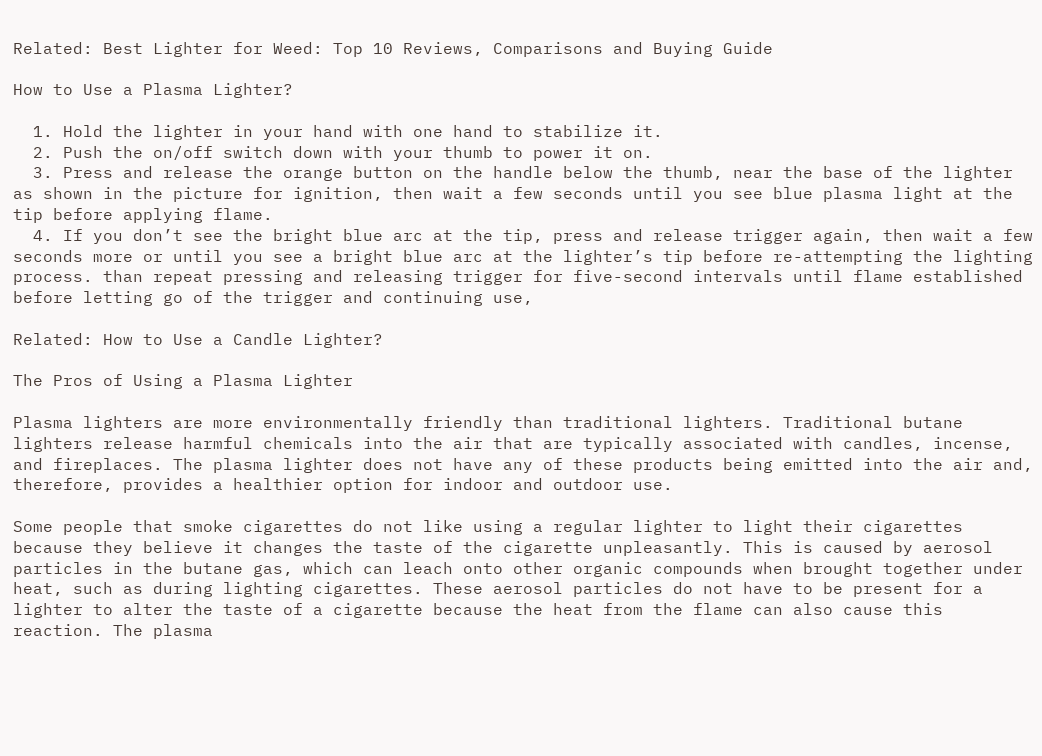Related: Best Lighter for Weed: Top 10 Reviews, Comparisons and Buying Guide

How to Use a Plasma Lighter?

  1. Hold the lighter in your hand with one hand to stabilize it.
  2. Push the on/off switch down with your thumb to power it on.
  3. Press and release the orange button on the handle below the thumb, near the base of the lighter as shown in the picture for ignition, then wait a few seconds until you see blue plasma light at the tip before applying flame.
  4. If you don’t see the bright blue arc at the tip, press and release trigger again, then wait a few seconds more or until you see a bright blue arc at the lighter’s tip before re-attempting the lighting process. than repeat pressing and releasing trigger for five-second intervals until flame established before letting go of the trigger and continuing use,

Related: How to Use a Candle Lighter?

The Pros of Using a Plasma Lighter

Plasma lighters are more environmentally friendly than traditional lighters. Traditional butane lighters release harmful chemicals into the air that are typically associated with candles, incense, and fireplaces. The plasma lighter does not have any of these products being emitted into the air and, therefore, provides a healthier option for indoor and outdoor use.

Some people that smoke cigarettes do not like using a regular lighter to light their cigarettes because they believe it changes the taste of the cigarette unpleasantly. This is caused by aerosol particles in the butane gas, which can leach onto other organic compounds when brought together under heat, such as during lighting cigarettes. These aerosol particles do not have to be present for a lighter to alter the taste of a cigarette because the heat from the flame can also cause this reaction. The plasma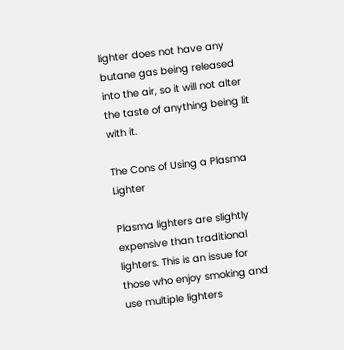lighter does not have any butane gas being released into the air, so it will not alter the taste of anything being lit with it.

The Cons of Using a Plasma Lighter

Plasma lighters are slightly expensive than traditional lighters. This is an issue for those who enjoy smoking and use multiple lighters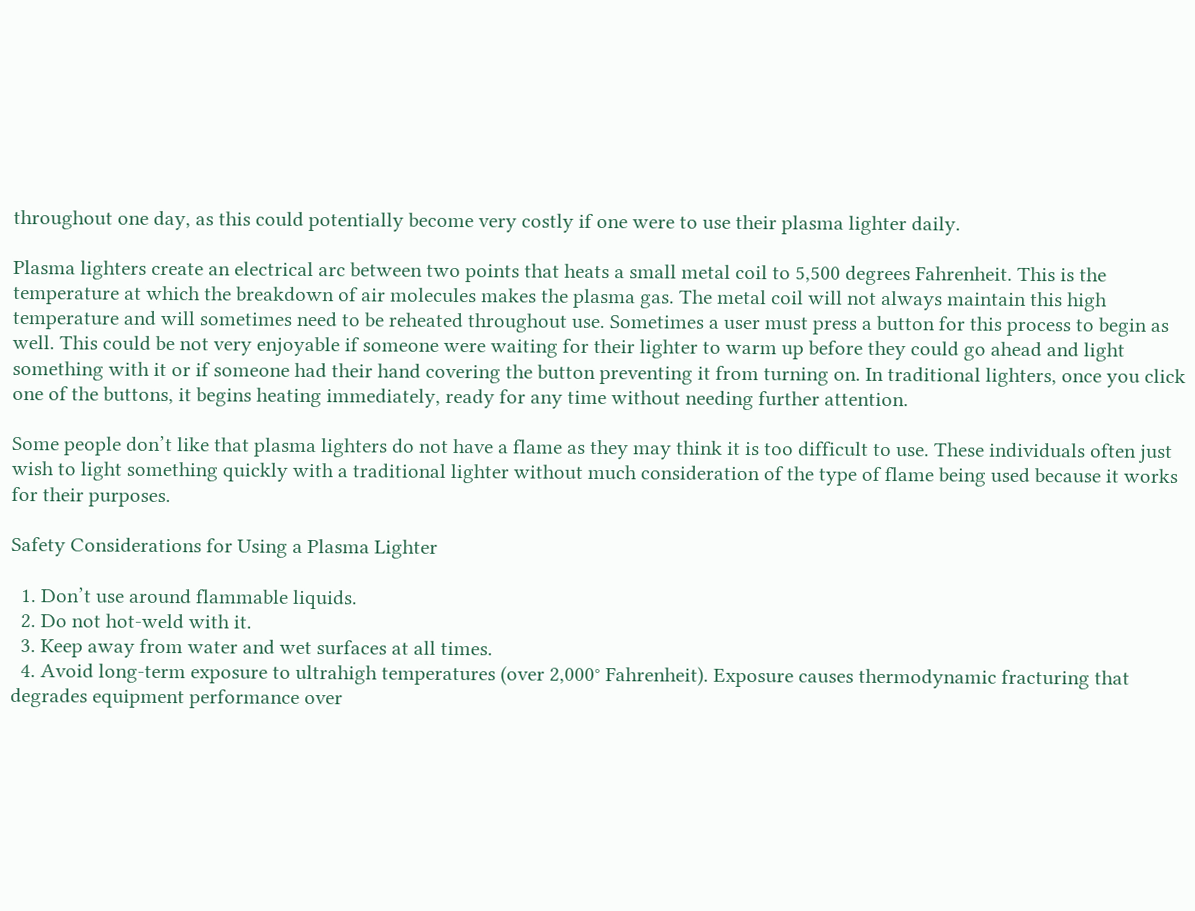throughout one day, as this could potentially become very costly if one were to use their plasma lighter daily.

Plasma lighters create an electrical arc between two points that heats a small metal coil to 5,500 degrees Fahrenheit. This is the temperature at which the breakdown of air molecules makes the plasma gas. The metal coil will not always maintain this high temperature and will sometimes need to be reheated throughout use. Sometimes a user must press a button for this process to begin as well. This could be not very enjoyable if someone were waiting for their lighter to warm up before they could go ahead and light something with it or if someone had their hand covering the button preventing it from turning on. In traditional lighters, once you click one of the buttons, it begins heating immediately, ready for any time without needing further attention.

Some people don’t like that plasma lighters do not have a flame as they may think it is too difficult to use. These individuals often just wish to light something quickly with a traditional lighter without much consideration of the type of flame being used because it works for their purposes.

Safety Considerations for Using a Plasma Lighter

  1. Don’t use around flammable liquids.
  2. Do not hot-weld with it.
  3. Keep away from water and wet surfaces at all times.
  4. Avoid long-term exposure to ultrahigh temperatures (over 2,000° Fahrenheit). Exposure causes thermodynamic fracturing that degrades equipment performance over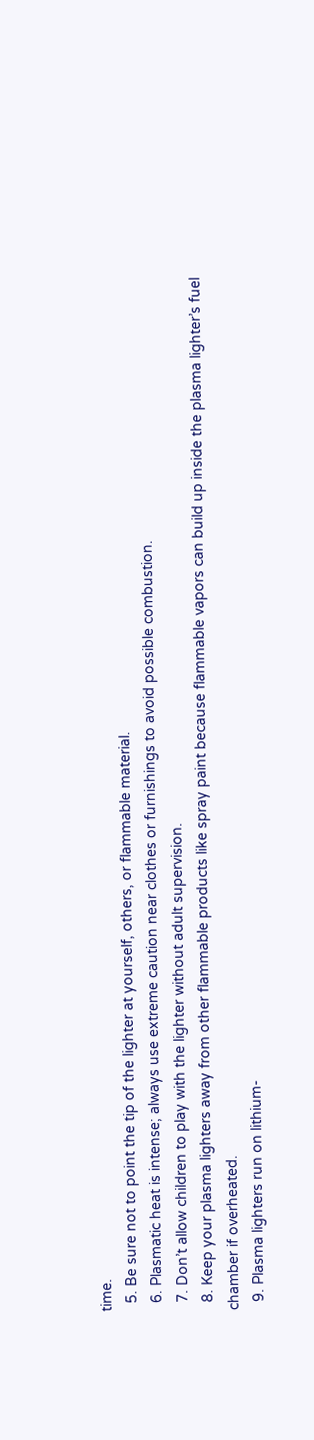time.
  5. Be sure not to point the tip of the lighter at yourself, others, or flammable material.
  6. Plasmatic heat is intense; always use extreme caution near clothes or furnishings to avoid possible combustion.
  7. Don’t allow children to play with the lighter without adult supervision.
  8. Keep your plasma lighters away from other flammable products like spray paint because flammable vapors can build up inside the plasma lighter’s fuel chamber if overheated.
  9. Plasma lighters run on lithium-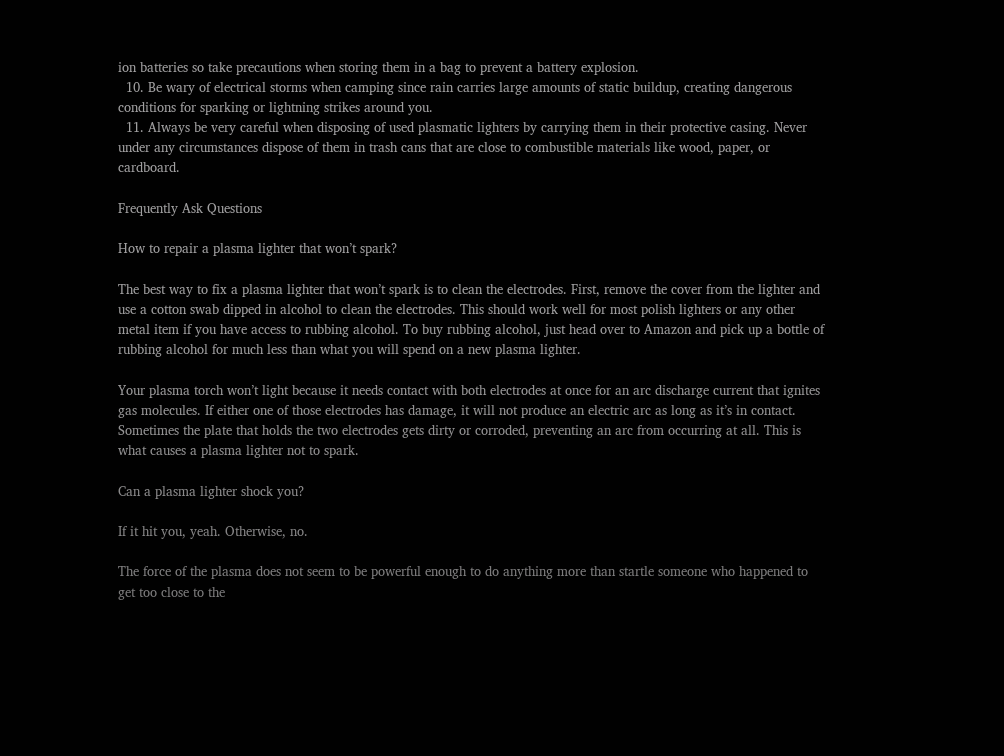ion batteries so take precautions when storing them in a bag to prevent a battery explosion.
  10. Be wary of electrical storms when camping since rain carries large amounts of static buildup, creating dangerous conditions for sparking or lightning strikes around you.
  11. Always be very careful when disposing of used plasmatic lighters by carrying them in their protective casing. Never under any circumstances dispose of them in trash cans that are close to combustible materials like wood, paper, or cardboard.

Frequently Ask Questions

How to repair a plasma lighter that won’t spark?

The best way to fix a plasma lighter that won’t spark is to clean the electrodes. First, remove the cover from the lighter and use a cotton swab dipped in alcohol to clean the electrodes. This should work well for most polish lighters or any other metal item if you have access to rubbing alcohol. To buy rubbing alcohol, just head over to Amazon and pick up a bottle of rubbing alcohol for much less than what you will spend on a new plasma lighter.

Your plasma torch won’t light because it needs contact with both electrodes at once for an arc discharge current that ignites gas molecules. If either one of those electrodes has damage, it will not produce an electric arc as long as it’s in contact. Sometimes the plate that holds the two electrodes gets dirty or corroded, preventing an arc from occurring at all. This is what causes a plasma lighter not to spark.

Can a plasma lighter shock you?

If it hit you, yeah. Otherwise, no.

The force of the plasma does not seem to be powerful enough to do anything more than startle someone who happened to get too close to the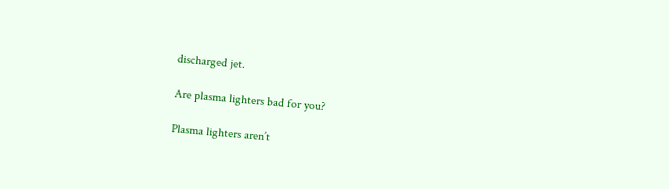discharged jet.

Are plasma lighters bad for you?

Plasma lighters aren’t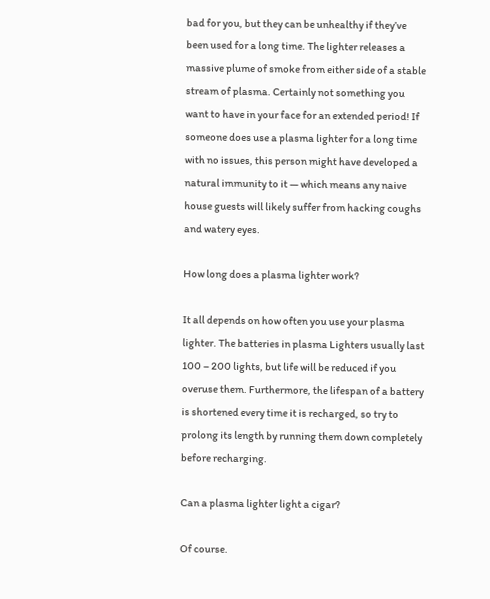bad for you, but they can be unhealthy if they’ve been used for a long time. The lighter releases a massive plume of smoke from either side of a stable stream of plasma. Certainly not something you want to have in your face for an extended period! If someone does use a plasma lighter for a long time with no issues, this person might have developed a natural immunity to it — which means any naive house guests will likely suffer from hacking coughs and watery eyes.

How long does a plasma lighter work?

It all depends on how often you use your plasma lighter. The batteries in plasma Lighters usually last 100 – 200 lights, but life will be reduced if you overuse them. Furthermore, the lifespan of a battery is shortened every time it is recharged, so try to prolong its length by running them down completely before recharging.

Can a plasma lighter light a cigar?

Of course.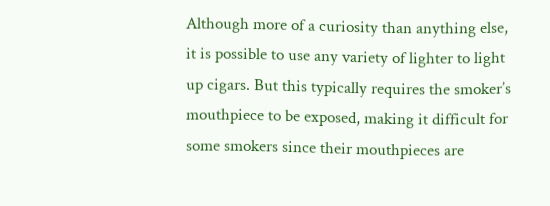Although more of a curiosity than anything else, it is possible to use any variety of lighter to light up cigars. But this typically requires the smoker’s mouthpiece to be exposed, making it difficult for some smokers since their mouthpieces are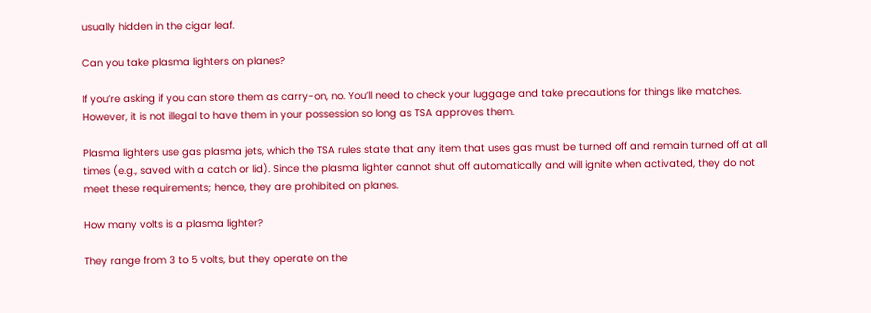usually hidden in the cigar leaf.

Can you take plasma lighters on planes?

If you’re asking if you can store them as carry-on, no. You’ll need to check your luggage and take precautions for things like matches. However, it is not illegal to have them in your possession so long as TSA approves them.

Plasma lighters use gas plasma jets, which the TSA rules state that any item that uses gas must be turned off and remain turned off at all times (e.g., saved with a catch or lid). Since the plasma lighter cannot shut off automatically and will ignite when activated, they do not meet these requirements; hence, they are prohibited on planes.

How many volts is a plasma lighter?

They range from 3 to 5 volts, but they operate on the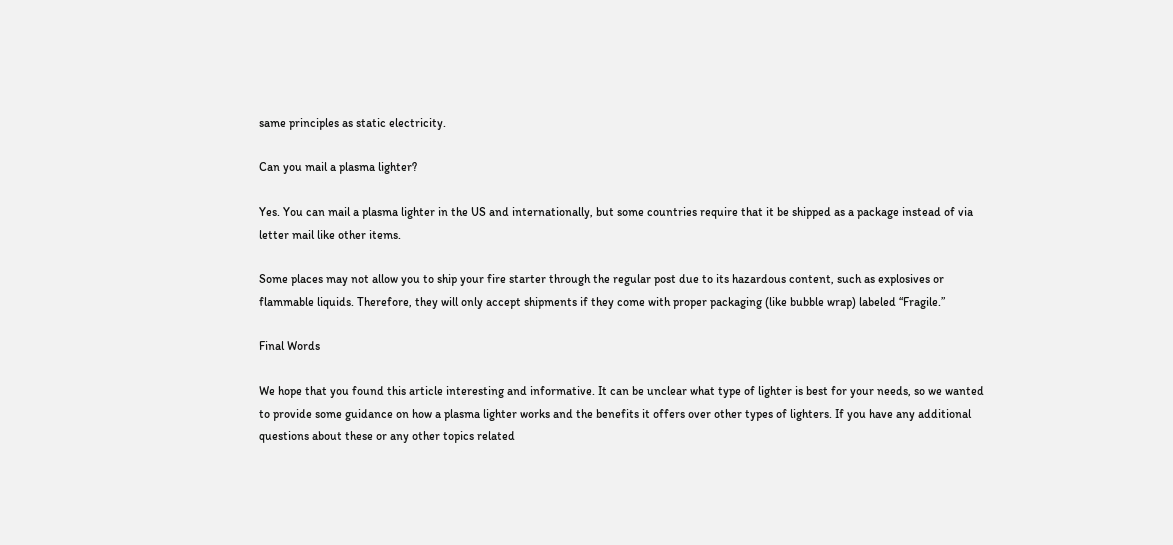same principles as static electricity.

Can you mail a plasma lighter?

Yes. You can mail a plasma lighter in the US and internationally, but some countries require that it be shipped as a package instead of via letter mail like other items.

Some places may not allow you to ship your fire starter through the regular post due to its hazardous content, such as explosives or flammable liquids. Therefore, they will only accept shipments if they come with proper packaging (like bubble wrap) labeled “Fragile.”

Final Words

We hope that you found this article interesting and informative. It can be unclear what type of lighter is best for your needs, so we wanted to provide some guidance on how a plasma lighter works and the benefits it offers over other types of lighters. If you have any additional questions about these or any other topics related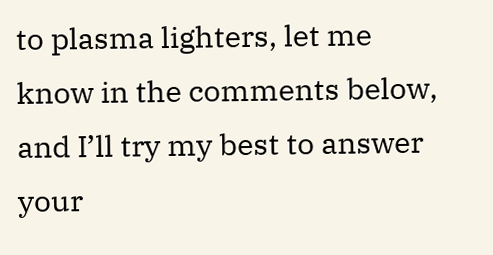to plasma lighters, let me know in the comments below, and I’ll try my best to answer your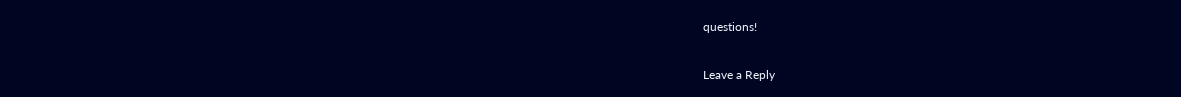questions!

Leave a Reply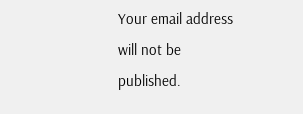Your email address will not be published.